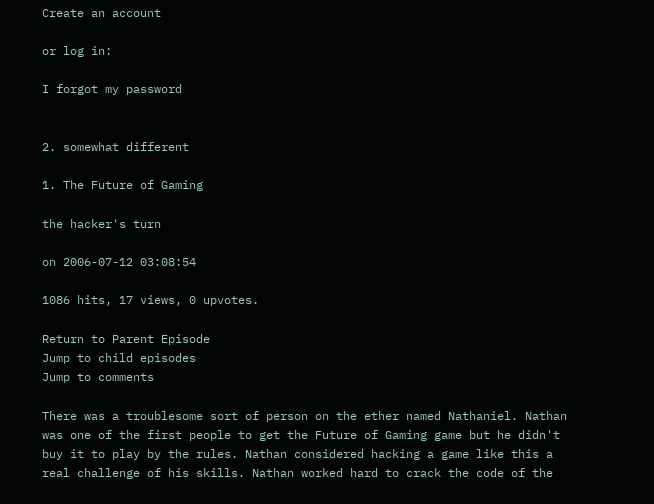Create an account

or log in:

I forgot my password


2. somewhat different

1. The Future of Gaming

the hacker's turn

on 2006-07-12 03:08:54

1086 hits, 17 views, 0 upvotes.

Return to Parent Episode
Jump to child episodes
Jump to comments

There was a troublesome sort of person on the ether named Nathaniel. Nathan was one of the first people to get the Future of Gaming game but he didn't buy it to play by the rules. Nathan considered hacking a game like this a real challenge of his skills. Nathan worked hard to crack the code of the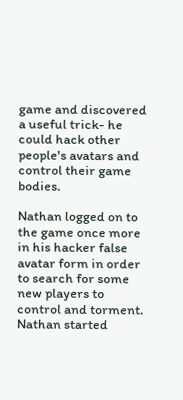game and discovered a useful trick- he could hack other people's avatars and control their game bodies.

Nathan logged on to the game once more in his hacker false avatar form in order to search for some new players to control and torment. Nathan started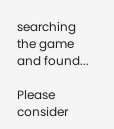searching the game and found...

Please consider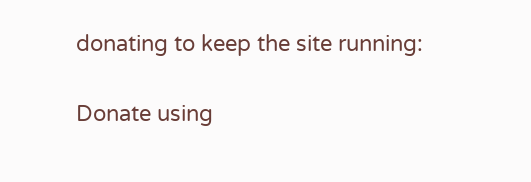donating to keep the site running:

Donate using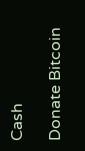Cash

Donate Bitcoin